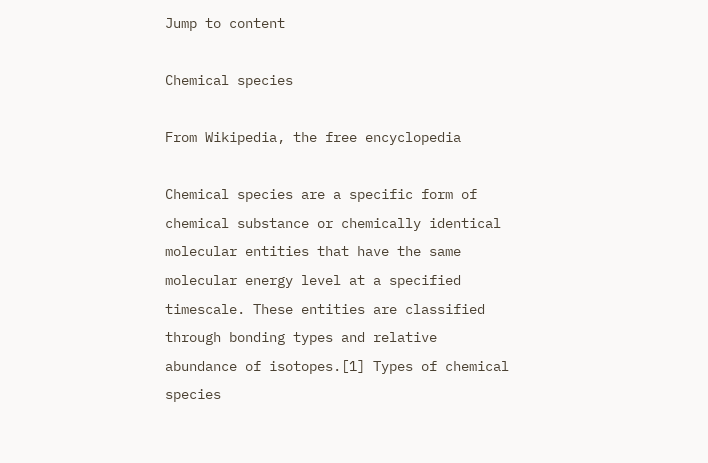Jump to content

Chemical species

From Wikipedia, the free encyclopedia

Chemical species are a specific form of chemical substance or chemically identical molecular entities that have the same molecular energy level at a specified timescale. These entities are classified through bonding types and relative abundance of isotopes.[1] Types of chemical species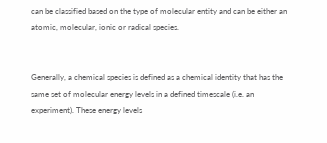can be classified based on the type of molecular entity and can be either an atomic, molecular, ionic or radical species.


Generally, a chemical species is defined as a chemical identity that has the same set of molecular energy levels in a defined timescale (i.e. an experiment). These energy levels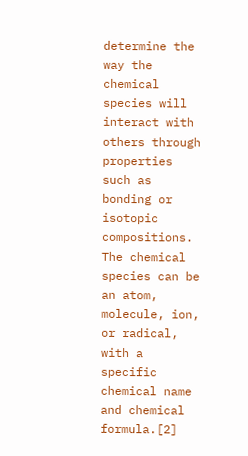determine the way the chemical species will interact with others through properties such as bonding or isotopic compositions. The chemical species can be an atom, molecule, ion, or radical, with a specific chemical name and chemical formula.[2]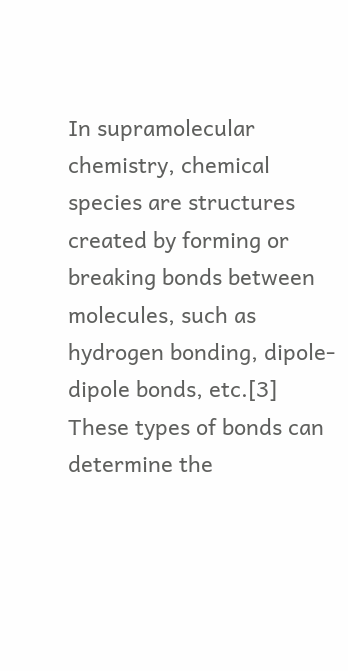In supramolecular chemistry, chemical species are structures created by forming or breaking bonds between molecules, such as hydrogen bonding, dipole-dipole bonds, etc.[3] These types of bonds can determine the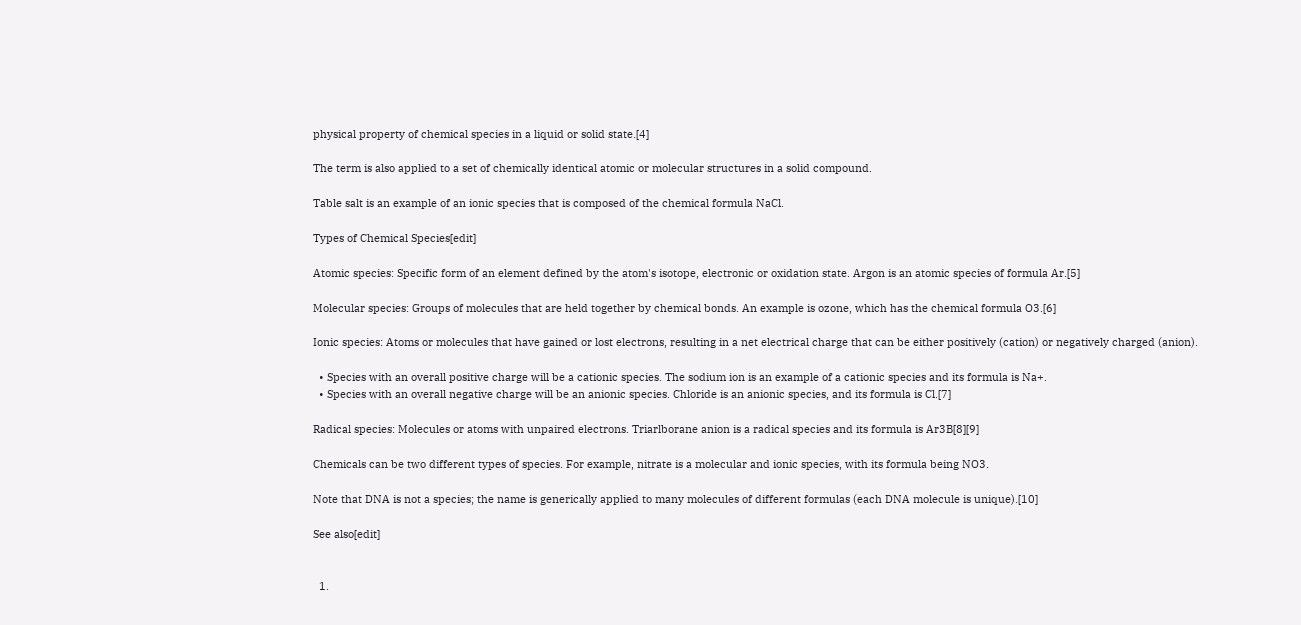physical property of chemical species in a liquid or solid state.[4]

The term is also applied to a set of chemically identical atomic or molecular structures in a solid compound.

Table salt is an example of an ionic species that is composed of the chemical formula NaCl.

Types of Chemical Species[edit]

Atomic species: Specific form of an element defined by the atom's isotope, electronic or oxidation state. Argon is an atomic species of formula Ar.[5]

Molecular species: Groups of molecules that are held together by chemical bonds. An example is ozone, which has the chemical formula O3.[6]

Ionic species: Atoms or molecules that have gained or lost electrons, resulting in a net electrical charge that can be either positively (cation) or negatively charged (anion).

  • Species with an overall positive charge will be a cationic species. The sodium ion is an example of a cationic species and its formula is Na+.
  • Species with an overall negative charge will be an anionic species. Chloride is an anionic species, and its formula is Cl.[7]

Radical species: Molecules or atoms with unpaired electrons. Triarlborane anion is a radical species and its formula is Ar3B[8][9]

Chemicals can be two different types of species. For example, nitrate is a molecular and ionic species, with its formula being NO3.

Note that DNA is not a species; the name is generically applied to many molecules of different formulas (each DNA molecule is unique).[10]

See also[edit]


  1.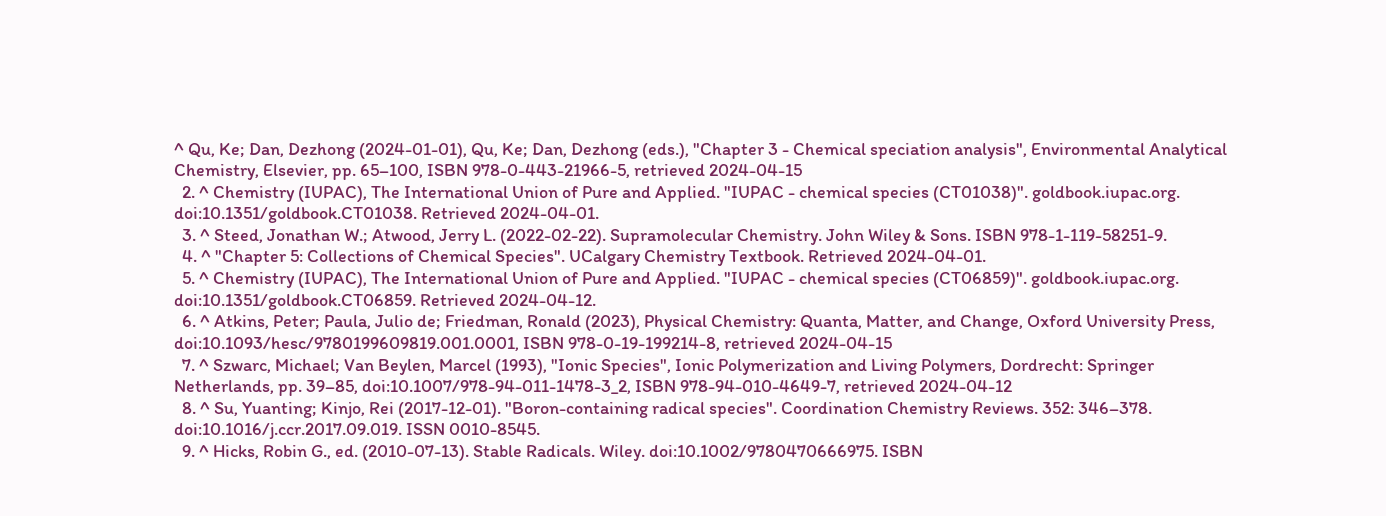^ Qu, Ke; Dan, Dezhong (2024-01-01), Qu, Ke; Dan, Dezhong (eds.), "Chapter 3 - Chemical speciation analysis", Environmental Analytical Chemistry, Elsevier, pp. 65–100, ISBN 978-0-443-21966-5, retrieved 2024-04-15
  2. ^ Chemistry (IUPAC), The International Union of Pure and Applied. "IUPAC - chemical species (CT01038)". goldbook.iupac.org. doi:10.1351/goldbook.CT01038. Retrieved 2024-04-01.
  3. ^ Steed, Jonathan W.; Atwood, Jerry L. (2022-02-22). Supramolecular Chemistry. John Wiley & Sons. ISBN 978-1-119-58251-9.
  4. ^ "Chapter 5: Collections of Chemical Species". UCalgary Chemistry Textbook. Retrieved 2024-04-01.
  5. ^ Chemistry (IUPAC), The International Union of Pure and Applied. "IUPAC - chemical species (CT06859)". goldbook.iupac.org. doi:10.1351/goldbook.CT06859. Retrieved 2024-04-12.
  6. ^ Atkins, Peter; Paula, Julio de; Friedman, Ronald (2023), Physical Chemistry: Quanta, Matter, and Change, Oxford University Press, doi:10.1093/hesc/9780199609819.001.0001, ISBN 978-0-19-199214-8, retrieved 2024-04-15
  7. ^ Szwarc, Michael; Van Beylen, Marcel (1993), "Ionic Species", Ionic Polymerization and Living Polymers, Dordrecht: Springer Netherlands, pp. 39–85, doi:10.1007/978-94-011-1478-3_2, ISBN 978-94-010-4649-7, retrieved 2024-04-12
  8. ^ Su, Yuanting; Kinjo, Rei (2017-12-01). "Boron-containing radical species". Coordination Chemistry Reviews. 352: 346–378. doi:10.1016/j.ccr.2017.09.019. ISSN 0010-8545.
  9. ^ Hicks, Robin G., ed. (2010-07-13). Stable Radicals. Wiley. doi:10.1002/9780470666975. ISBN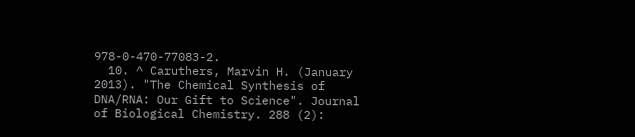978-0-470-77083-2.
  10. ^ Caruthers, Marvin H. (January 2013). "The Chemical Synthesis of DNA/RNA: Our Gift to Science". Journal of Biological Chemistry. 288 (2):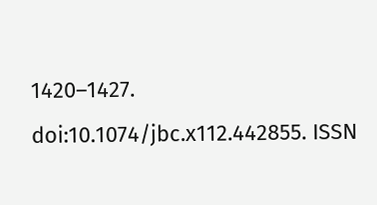1420–1427. doi:10.1074/jbc.x112.442855. ISSN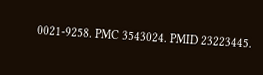0021-9258. PMC 3543024. PMID 23223445.